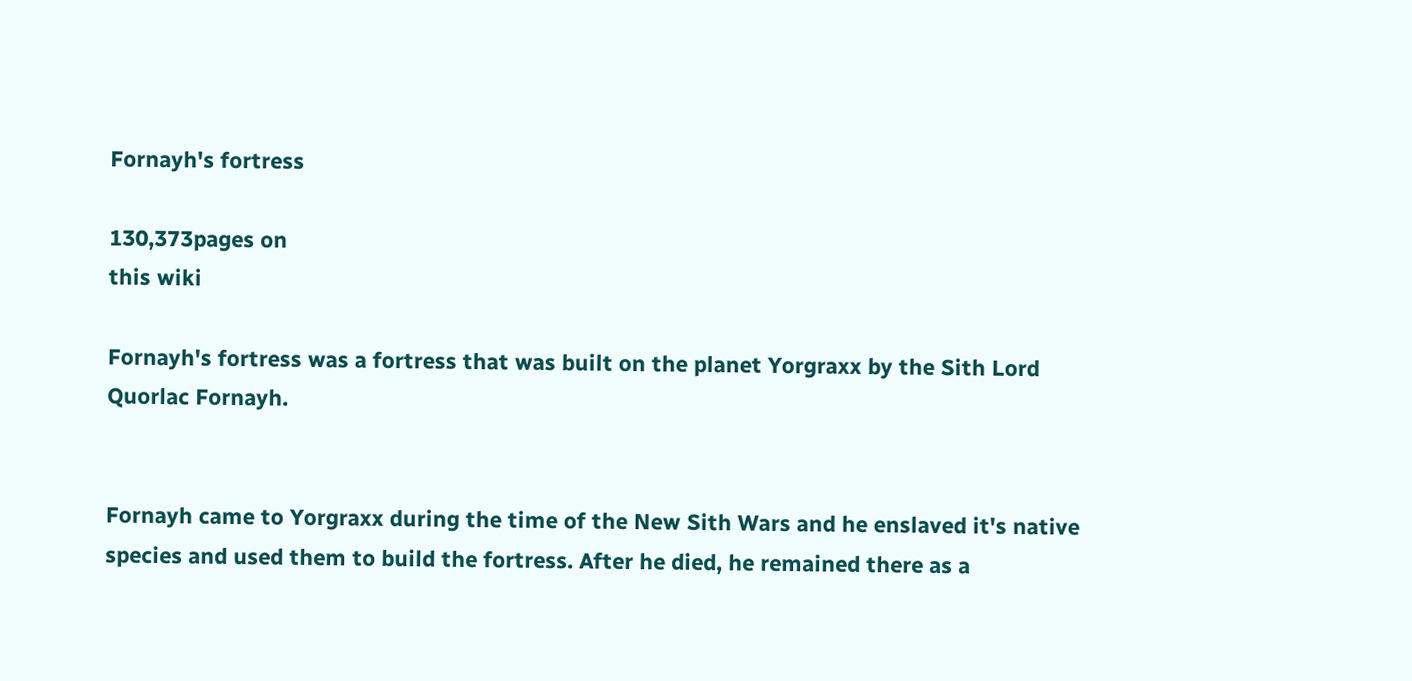Fornayh's fortress

130,373pages on
this wiki

Fornayh's fortress was a fortress that was built on the planet Yorgraxx by the Sith Lord Quorlac Fornayh.


Fornayh came to Yorgraxx during the time of the New Sith Wars and he enslaved it's native species and used them to build the fortress. After he died, he remained there as a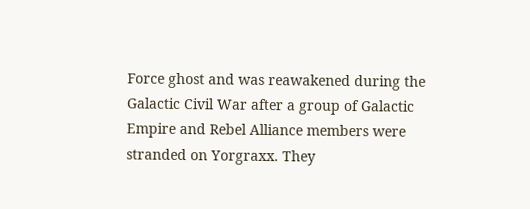Force ghost and was reawakened during the Galactic Civil War after a group of Galactic Empire and Rebel Alliance members were stranded on Yorgraxx. They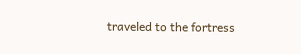traveled to the fortress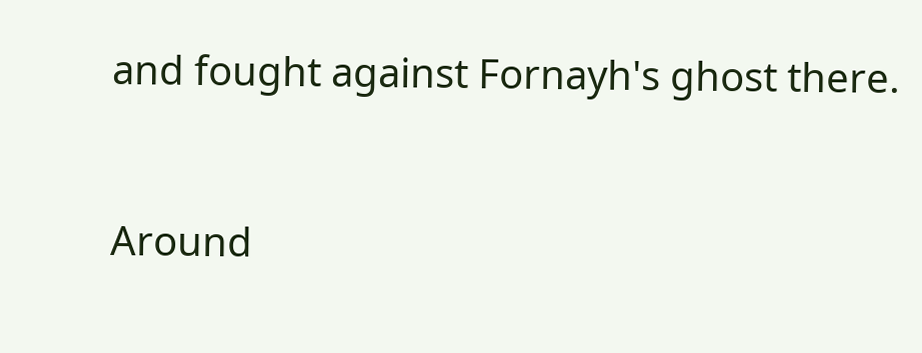and fought against Fornayh's ghost there.


Around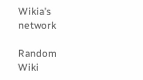Wikia's network

Random Wiki